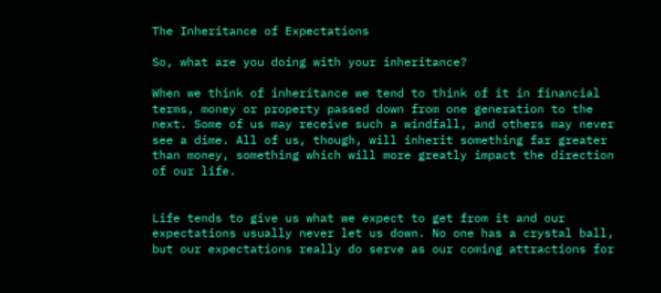The Inheritance of Expectations

So, what are you doing with your inheritance?

When we think of inheritance we tend to think of it in financial terms, money or property passed down from one generation to the next. Some of us may receive such a windfall, and others may never see a dime. All of us, though, will inherit something far greater than money, something which will more greatly impact the direction of our life.


Life tends to give us what we expect to get from it and our expectations usually never let us down. No one has a crystal ball, but our expectations really do serve as our coming attractions for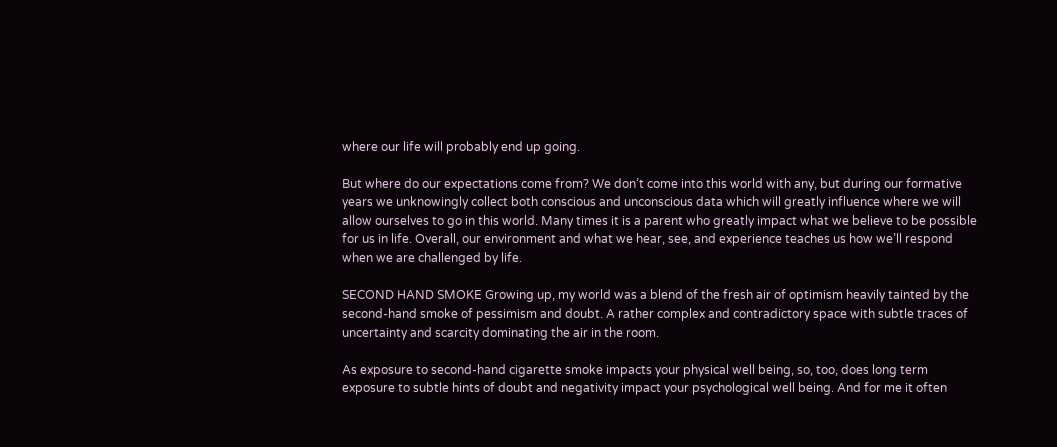where our life will probably end up going.

But where do our expectations come from? We don’t come into this world with any, but during our formative years we unknowingly collect both conscious and unconscious data which will greatly influence where we will allow ourselves to go in this world. Many times it is a parent who greatly impact what we believe to be possible for us in life. Overall, our environment and what we hear, see, and experience teaches us how we’ll respond when we are challenged by life.

SECOND HAND SMOKE Growing up, my world was a blend of the fresh air of optimism heavily tainted by the second-hand smoke of pessimism and doubt. A rather complex and contradictory space with subtle traces of uncertainty and scarcity dominating the air in the room.

As exposure to second-hand cigarette smoke impacts your physical well being, so, too, does long term exposure to subtle hints of doubt and negativity impact your psychological well being. And for me it often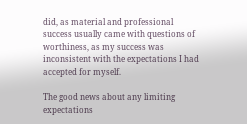did, as material and professional success usually came with questions of worthiness, as my success was inconsistent with the expectations I had accepted for myself.

The good news about any limiting expectations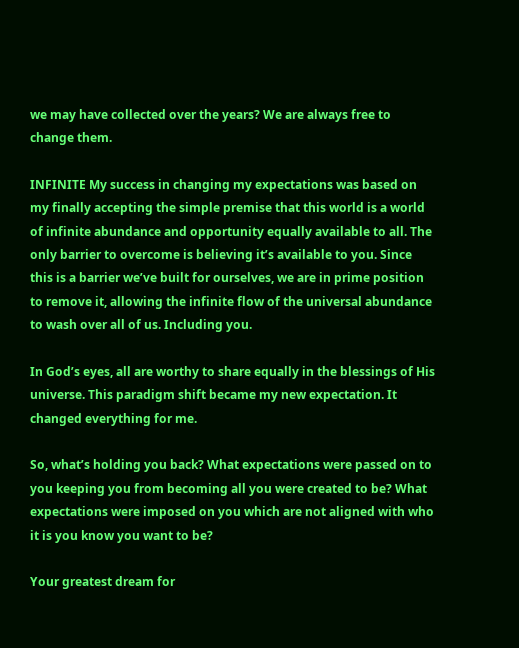we may have collected over the years? We are always free to change them.

INFINITE My success in changing my expectations was based on my finally accepting the simple premise that this world is a world of infinite abundance and opportunity equally available to all. The only barrier to overcome is believing it’s available to you. Since this is a barrier we’ve built for ourselves, we are in prime position to remove it, allowing the infinite flow of the universal abundance to wash over all of us. Including you.

In God’s eyes, all are worthy to share equally in the blessings of His universe. This paradigm shift became my new expectation. It changed everything for me.

So, what’s holding you back? What expectations were passed on to you keeping you from becoming all you were created to be? What expectations were imposed on you which are not aligned with who it is you know you want to be?

Your greatest dream for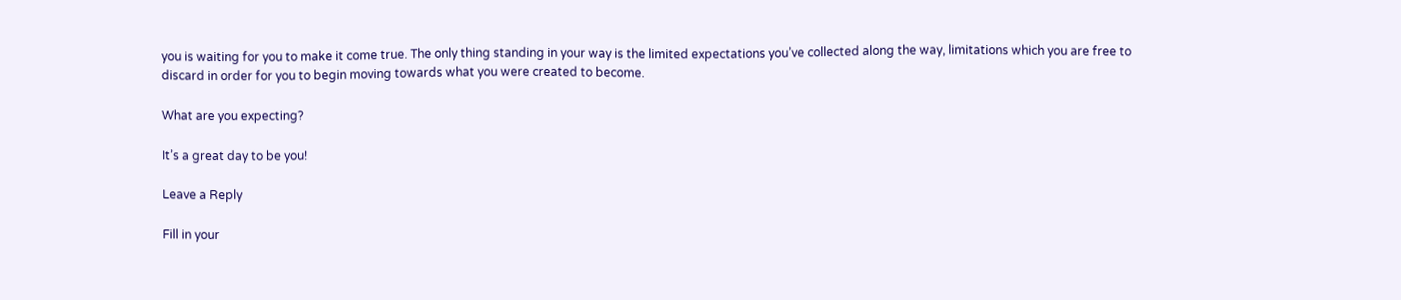you is waiting for you to make it come true. The only thing standing in your way is the limited expectations you’ve collected along the way, limitations which you are free to discard in order for you to begin moving towards what you were created to become.

What are you expecting?

It’s a great day to be you!

Leave a Reply

Fill in your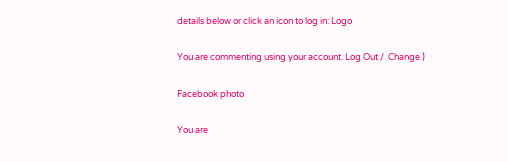details below or click an icon to log in: Logo

You are commenting using your account. Log Out /  Change )

Facebook photo

You are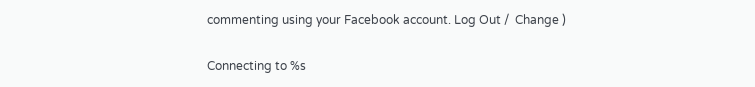commenting using your Facebook account. Log Out /  Change )

Connecting to %s